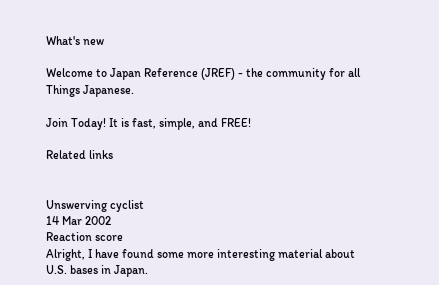What's new

Welcome to Japan Reference (JREF) - the community for all Things Japanese.

Join Today! It is fast, simple, and FREE!

Related links


Unswerving cyclist
14 Mar 2002
Reaction score
Alright, I have found some more interesting material about U.S. bases in Japan.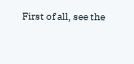First of all, see the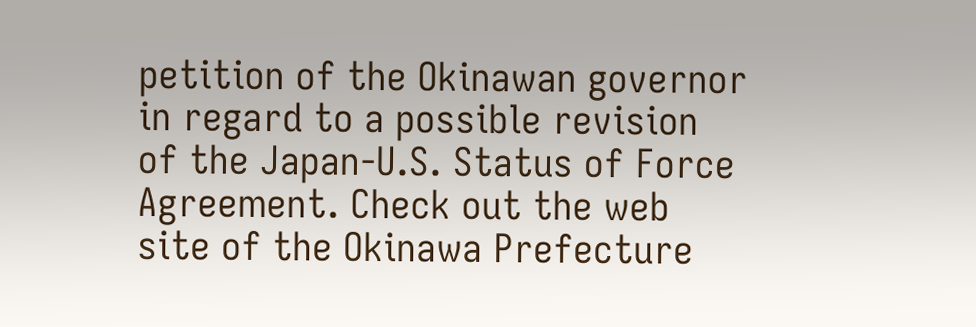petition of the Okinawan governor in regard to a possible revision of the Japan-U.S. Status of Force Agreement. Check out the web site of the Okinawa Prefecture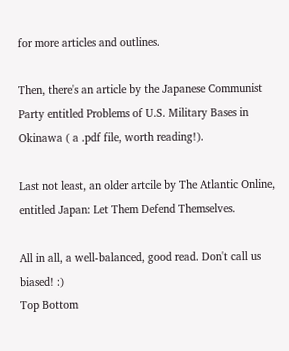for more articles and outlines.

Then, there's an article by the Japanese Communist Party entitled Problems of U.S. Military Bases in Okinawa ( a .pdf file, worth reading!).

Last not least, an older artcile by The Atlantic Online, entitled Japan: Let Them Defend Themselves.

All in all, a well-balanced, good read. Don't call us biased! :)
Top Bottom